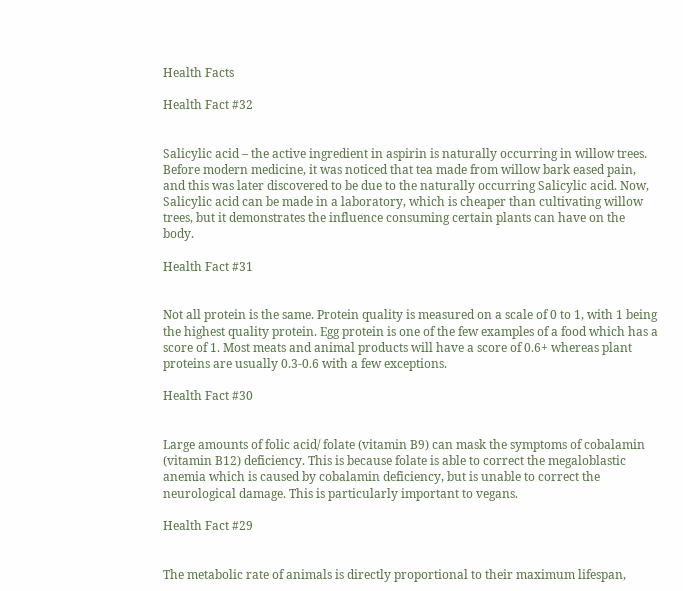Health Facts

Health Fact #32


Salicylic acid – the active ingredient in aspirin is naturally occurring in willow trees. Before modern medicine, it was noticed that tea made from willow bark eased pain, and this was later discovered to be due to the naturally occurring Salicylic acid. Now, Salicylic acid can be made in a laboratory, which is cheaper than cultivating willow trees, but it demonstrates the influence consuming certain plants can have on the body.

Health Fact #31


Not all protein is the same. Protein quality is measured on a scale of 0 to 1, with 1 being the highest quality protein. Egg protein is one of the few examples of a food which has a score of 1. Most meats and animal products will have a score of 0.6+ whereas plant proteins are usually 0.3-0.6 with a few exceptions.

Health Fact #30


Large amounts of folic acid/ folate (vitamin B9) can mask the symptoms of cobalamin (vitamin B12) deficiency. This is because folate is able to correct the megaloblastic anemia which is caused by cobalamin deficiency, but is unable to correct the neurological damage. This is particularly important to vegans.

Health Fact #29


The metabolic rate of animals is directly proportional to their maximum lifespan,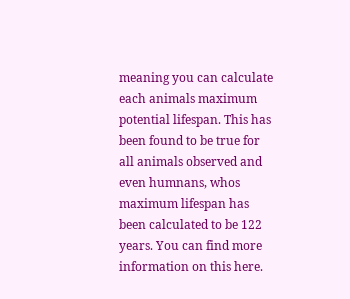meaning you can calculate each animals maximum potential lifespan. This has been found to be true for all animals observed and even humnans, whos maximum lifespan has been calculated to be 122 years. You can find more information on this here.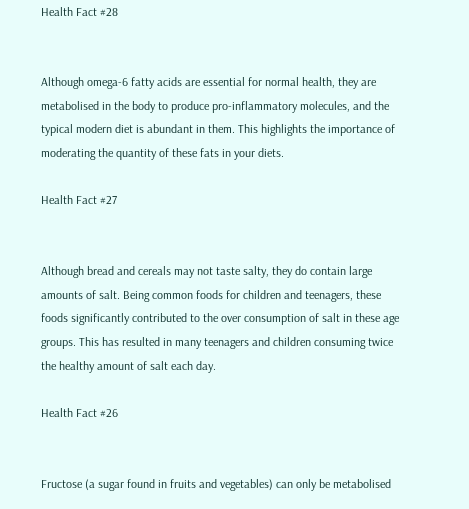Health Fact #28


Although omega-6 fatty acids are essential for normal health, they are metabolised in the body to produce pro-inflammatory molecules, and the typical modern diet is abundant in them. This highlights the importance of moderating the quantity of these fats in your diets.

Health Fact #27


Although bread and cereals may not taste salty, they do contain large amounts of salt. Being common foods for children and teenagers, these foods significantly contributed to the over consumption of salt in these age groups. This has resulted in many teenagers and children consuming twice the healthy amount of salt each day.

Health Fact #26


Fructose (a sugar found in fruits and vegetables) can only be metabolised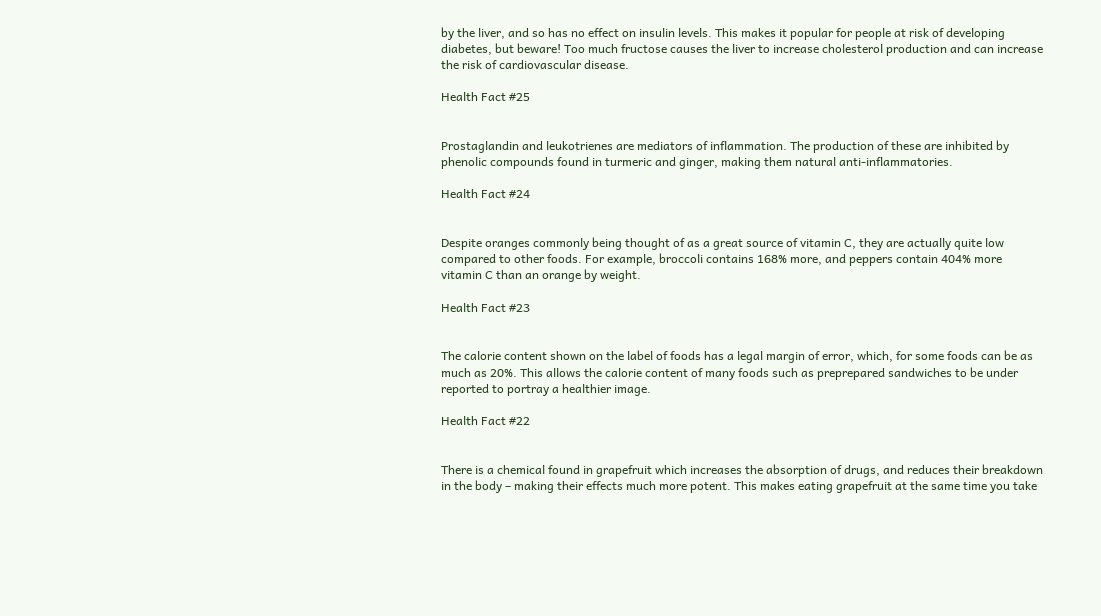by the liver, and so has no effect on insulin levels. This makes it popular for people at risk of developing diabetes, but beware! Too much fructose causes the liver to increase cholesterol production and can increase the risk of cardiovascular disease.

Health Fact #25


Prostaglandin and leukotrienes are mediators of inflammation. The production of these are inhibited by phenolic compounds found in turmeric and ginger, making them natural anti-inflammatories.

Health Fact #24


Despite oranges commonly being thought of as a great source of vitamin C, they are actually quite low compared to other foods. For example, broccoli contains 168% more, and peppers contain 404% more vitamin C than an orange by weight.

Health Fact #23


The calorie content shown on the label of foods has a legal margin of error, which, for some foods can be as much as 20%. This allows the calorie content of many foods such as preprepared sandwiches to be under reported to portray a healthier image.

Health Fact #22


There is a chemical found in grapefruit which increases the absorption of drugs, and reduces their breakdown in the body – making their effects much more potent. This makes eating grapefruit at the same time you take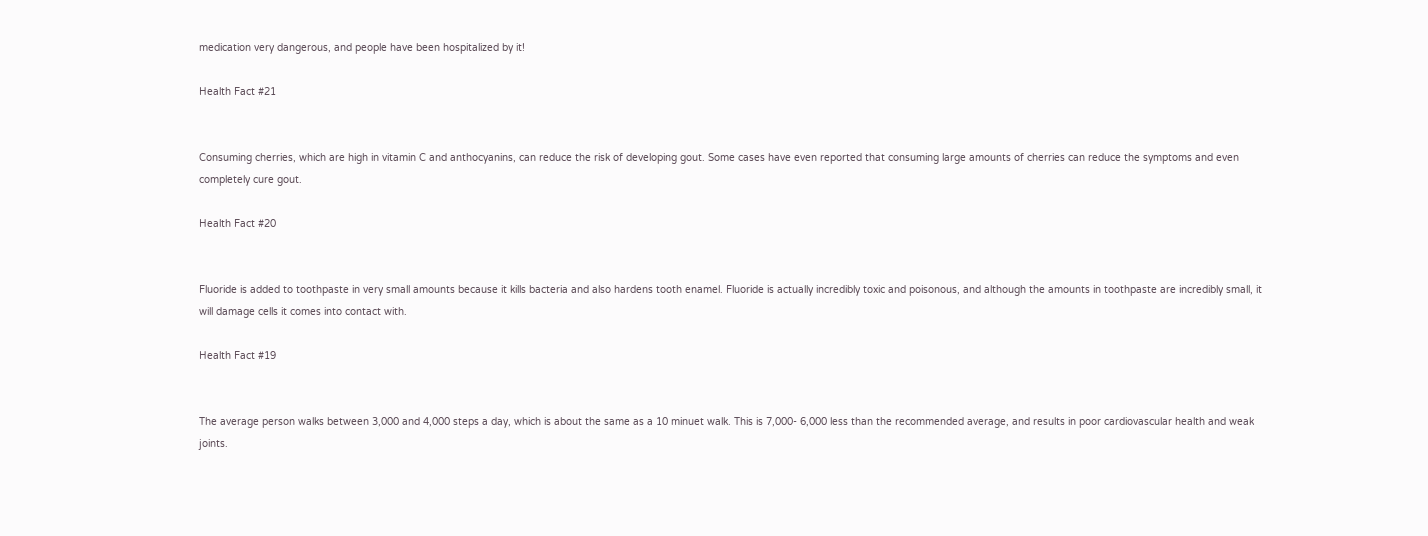medication very dangerous, and people have been hospitalized by it!

Health Fact #21


Consuming cherries, which are high in vitamin C and anthocyanins, can reduce the risk of developing gout. Some cases have even reported that consuming large amounts of cherries can reduce the symptoms and even completely cure gout.

Health Fact #20


Fluoride is added to toothpaste in very small amounts because it kills bacteria and also hardens tooth enamel. Fluoride is actually incredibly toxic and poisonous, and although the amounts in toothpaste are incredibly small, it will damage cells it comes into contact with.

Health Fact #19


The average person walks between 3,000 and 4,000 steps a day, which is about the same as a 10 minuet walk. This is 7,000- 6,000 less than the recommended average, and results in poor cardiovascular health and weak joints.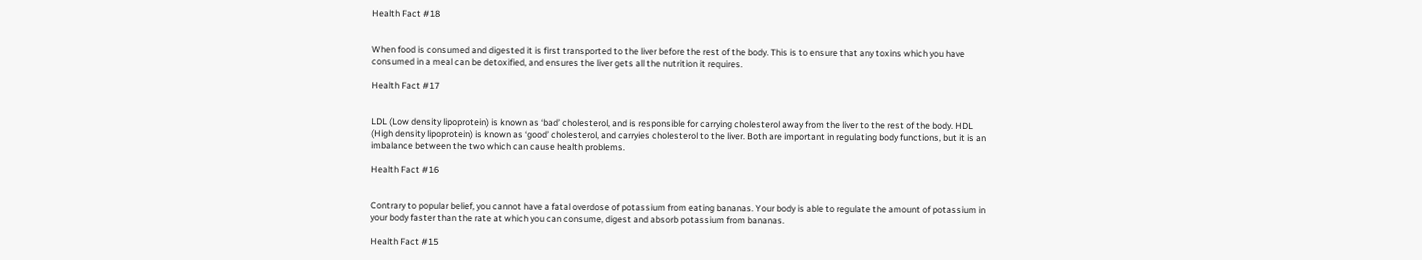Health Fact #18


When food is consumed and digested it is first transported to the liver before the rest of the body. This is to ensure that any toxins which you have consumed in a meal can be detoxified, and ensures the liver gets all the nutrition it requires.

Health Fact #17


LDL (Low density lipoprotein) is known as ‘bad’ cholesterol, and is responsible for carrying cholesterol away from the liver to the rest of the body. HDL (High density lipoprotein) is known as ‘good’ cholesterol, and carryies cholesterol to the liver. Both are important in regulating body functions, but it is an imbalance between the two which can cause health problems.

Health Fact #16


Contrary to popular belief, you cannot have a fatal overdose of potassium from eating bananas. Your body is able to regulate the amount of potassium in your body faster than the rate at which you can consume, digest and absorb potassium from bananas.

Health Fact #15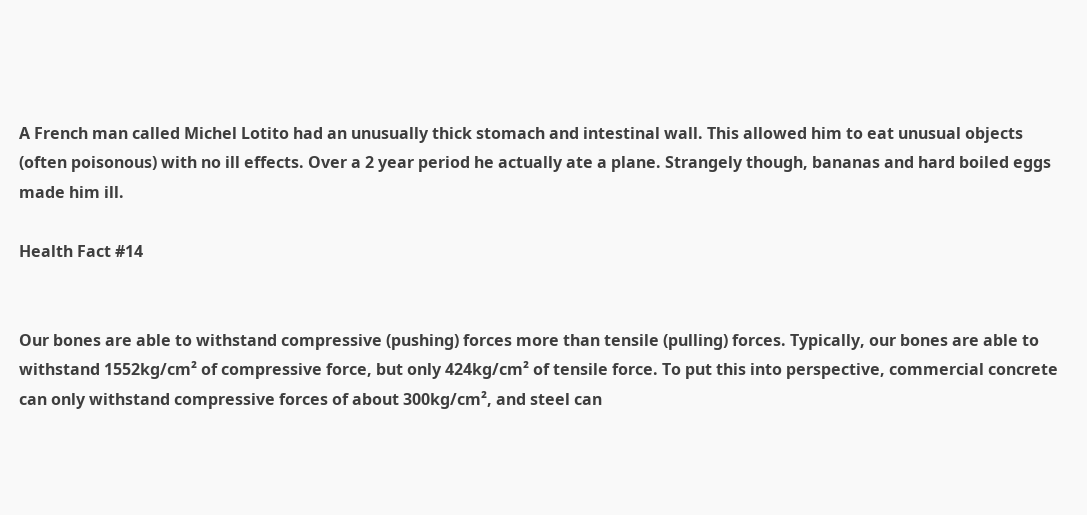A French man called Michel Lotito had an unusually thick stomach and intestinal wall. This allowed him to eat unusual objects (often poisonous) with no ill effects. Over a 2 year period he actually ate a plane. Strangely though, bananas and hard boiled eggs made him ill.

Health Fact #14


Our bones are able to withstand compressive (pushing) forces more than tensile (pulling) forces. Typically, our bones are able to withstand 1552kg/cm² of compressive force, but only 424kg/cm² of tensile force. To put this into perspective, commercial concrete can only withstand compressive forces of about 300kg/cm², and steel can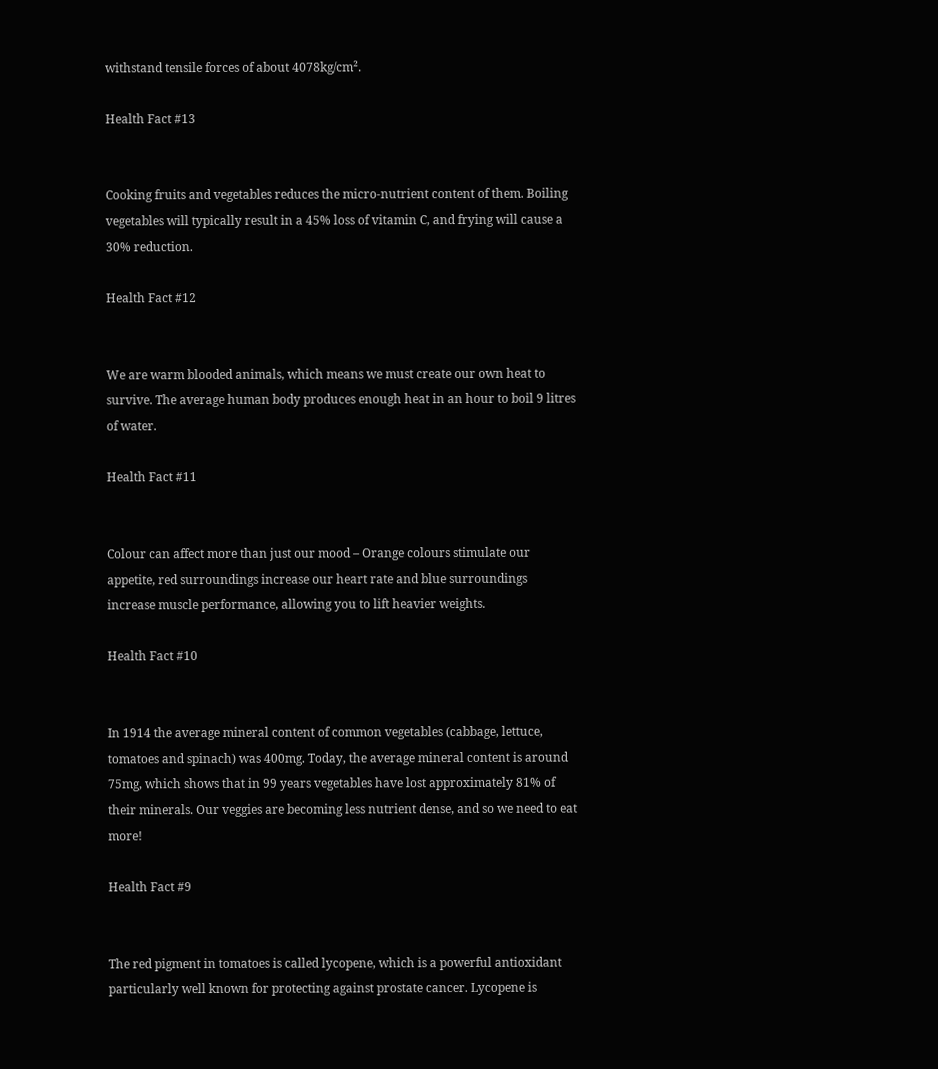withstand tensile forces of about 4078kg/cm².

Health Fact #13


Cooking fruits and vegetables reduces the micro-nutrient content of them. Boiling vegetables will typically result in a 45% loss of vitamin C, and frying will cause a 30% reduction.

Health Fact #12


We are warm blooded animals, which means we must create our own heat to survive. The average human body produces enough heat in an hour to boil 9 litres of water.

Health Fact #11


Colour can affect more than just our mood – Orange colours stimulate our appetite, red surroundings increase our heart rate and blue surroundings increase muscle performance, allowing you to lift heavier weights.

Health Fact #10


In 1914 the average mineral content of common vegetables (cabbage, lettuce, tomatoes and spinach) was 400mg. Today, the average mineral content is around 75mg, which shows that in 99 years vegetables have lost approximately 81% of their minerals. Our veggies are becoming less nutrient dense, and so we need to eat more!

Health Fact #9


The red pigment in tomatoes is called lycopene, which is a powerful antioxidant particularly well known for protecting against prostate cancer. Lycopene is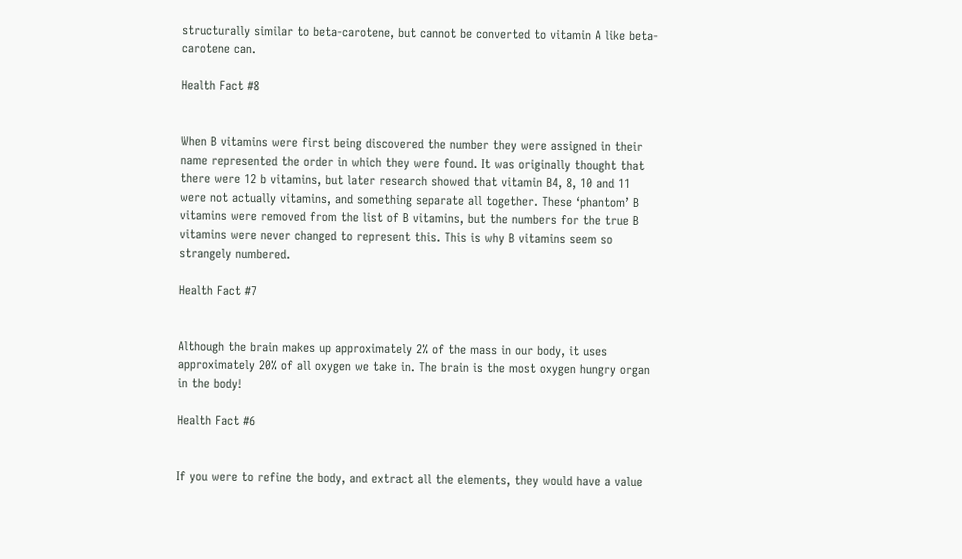structurally similar to beta-carotene, but cannot be converted to vitamin A like beta-carotene can.

Health Fact #8


When B vitamins were first being discovered the number they were assigned in their name represented the order in which they were found. It was originally thought that there were 12 b vitamins, but later research showed that vitamin B4, 8, 10 and 11 were not actually vitamins, and something separate all together. These ‘phantom’ B vitamins were removed from the list of B vitamins, but the numbers for the true B vitamins were never changed to represent this. This is why B vitamins seem so strangely numbered.

Health Fact #7


Although the brain makes up approximately 2% of the mass in our body, it uses approximately 20% of all oxygen we take in. The brain is the most oxygen hungry organ in the body!

Health Fact #6


If you were to refine the body, and extract all the elements, they would have a value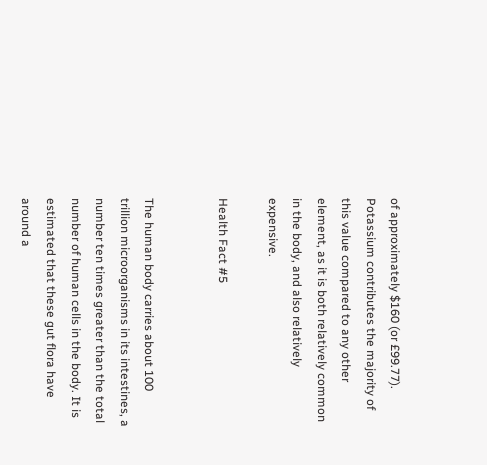of approximately $160 (or £99.77). Potassium contributes the majority of this value compared to any other element, as it is both relatively common in the body, and also relatively expensive.

Health Fact #5


The human body carries about 100 trillion microorganisms in its intestines, a number ten times greater than the total number of human cells in the body. It is estimated that these gut flora have around a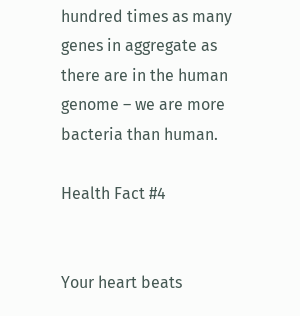hundred times as many genes in aggregate as there are in the human genome – we are more bacteria than human.

Health Fact #4


Your heart beats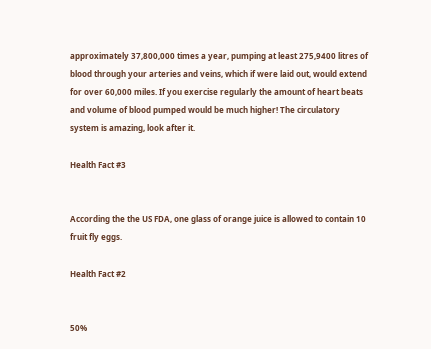approximately 37,800,000 times a year, pumping at least 275,9400 litres of blood through your arteries and veins, which if were laid out, would extend for over 60,000 miles. If you exercise regularly the amount of heart beats and volume of blood pumped would be much higher! The circulatory system is amazing, look after it.

Health Fact #3


According the the US FDA, one glass of orange juice is allowed to contain 10 fruit fly eggs.

Health Fact #2


50%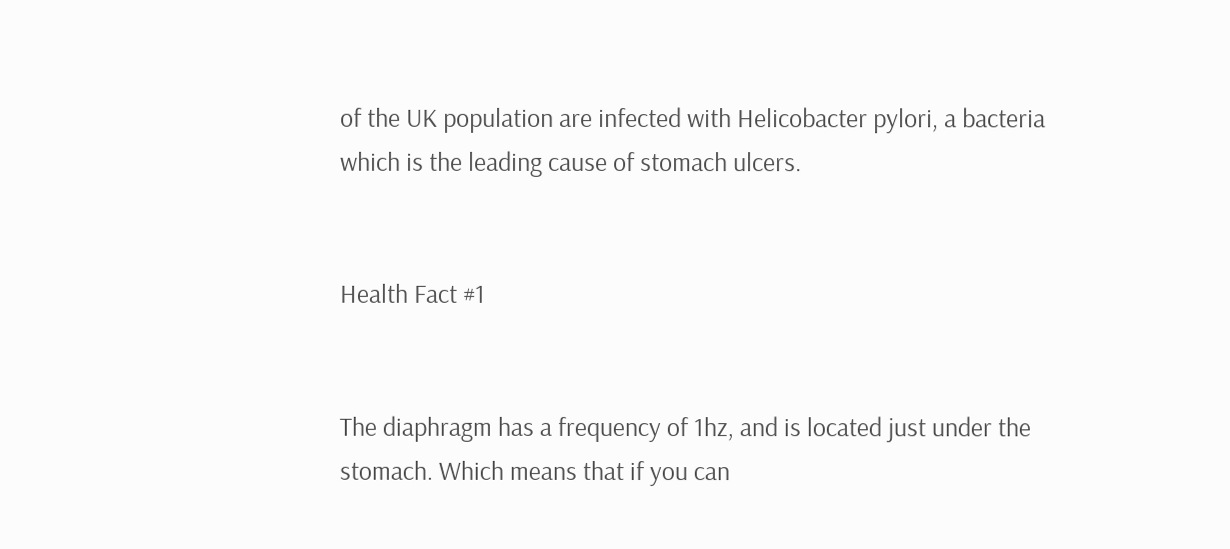of the UK population are infected with Helicobacter pylori, a bacteria which is the leading cause of stomach ulcers.


Health Fact #1


The diaphragm has a frequency of 1hz, and is located just under the stomach. Which means that if you can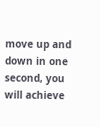move up and down in one second, you will achieve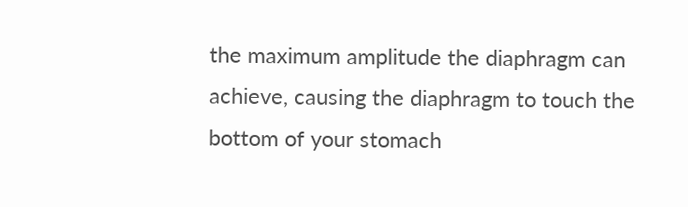the maximum amplitude the diaphragm can achieve, causing the diaphragm to touch the bottom of your stomach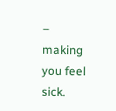– making you feel sick.